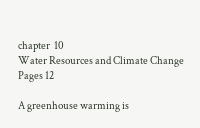chapter  10
Water Resources and Climate Change
Pages 12

A greenhouse warming is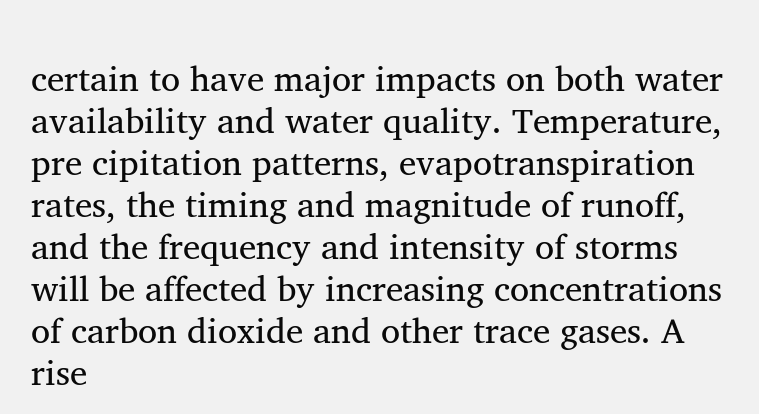certain to have major impacts on both water availability and water quality. Temperature, pre cipitation patterns, evapotranspiration rates, the timing and magnitude of runoff, and the frequency and intensity of storms will be affected by increasing concentrations of carbon dioxide and other trace gases. A rise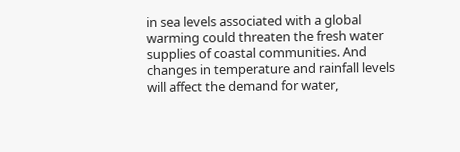in sea levels associated with a global warming could threaten the fresh water supplies of coastal communities. And changes in temperature and rainfall levels will affect the demand for water,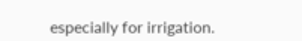especially for irrigation.